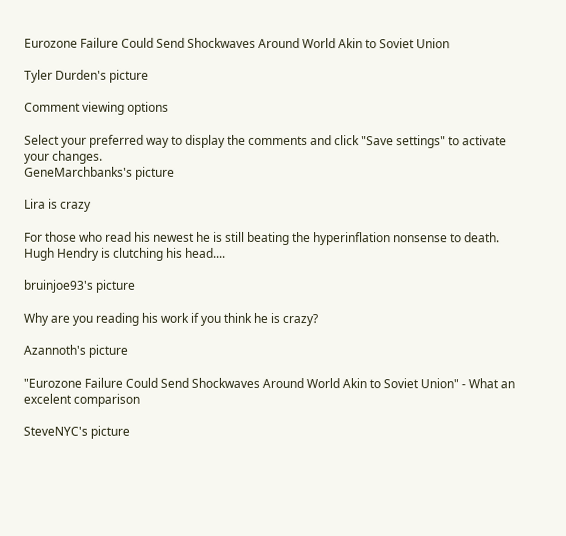Eurozone Failure Could Send Shockwaves Around World Akin to Soviet Union

Tyler Durden's picture

Comment viewing options

Select your preferred way to display the comments and click "Save settings" to activate your changes.
GeneMarchbanks's picture

Lira is crazy

For those who read his newest he is still beating the hyperinflation nonsense to death. Hugh Hendry is clutching his head....

bruinjoe93's picture

Why are you reading his work if you think he is crazy?

Azannoth's picture

"Eurozone Failure Could Send Shockwaves Around World Akin to Soviet Union" - What an excelent comparison

SteveNYC's picture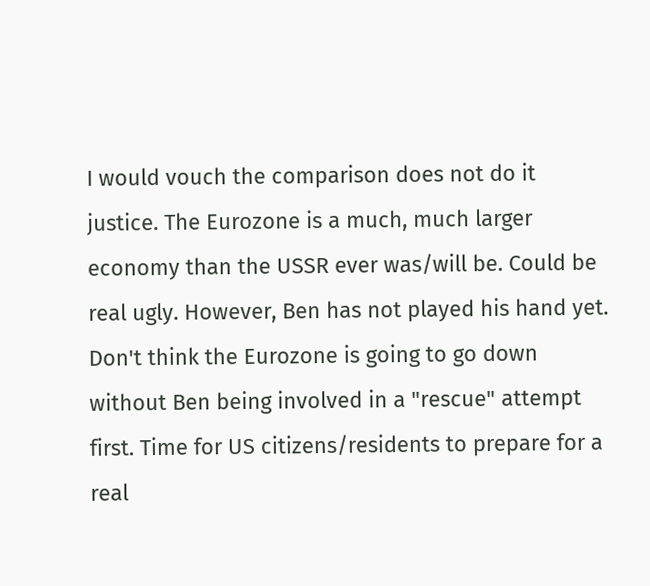I would vouch the comparison does not do it justice. The Eurozone is a much, much larger economy than the USSR ever was/will be. Could be real ugly. However, Ben has not played his hand yet. Don't think the Eurozone is going to go down without Ben being involved in a "rescue" attempt first. Time for US citizens/residents to prepare for a real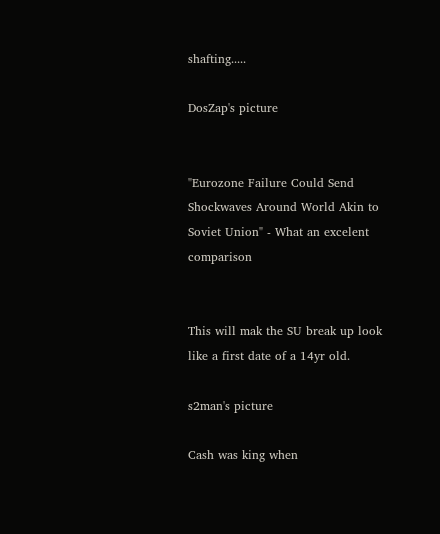shafting.....

DosZap's picture


"Eurozone Failure Could Send Shockwaves Around World Akin to Soviet Union" - What an excelent comparison


This will mak the SU break up look like a first date of a 14yr old.

s2man's picture

Cash was king when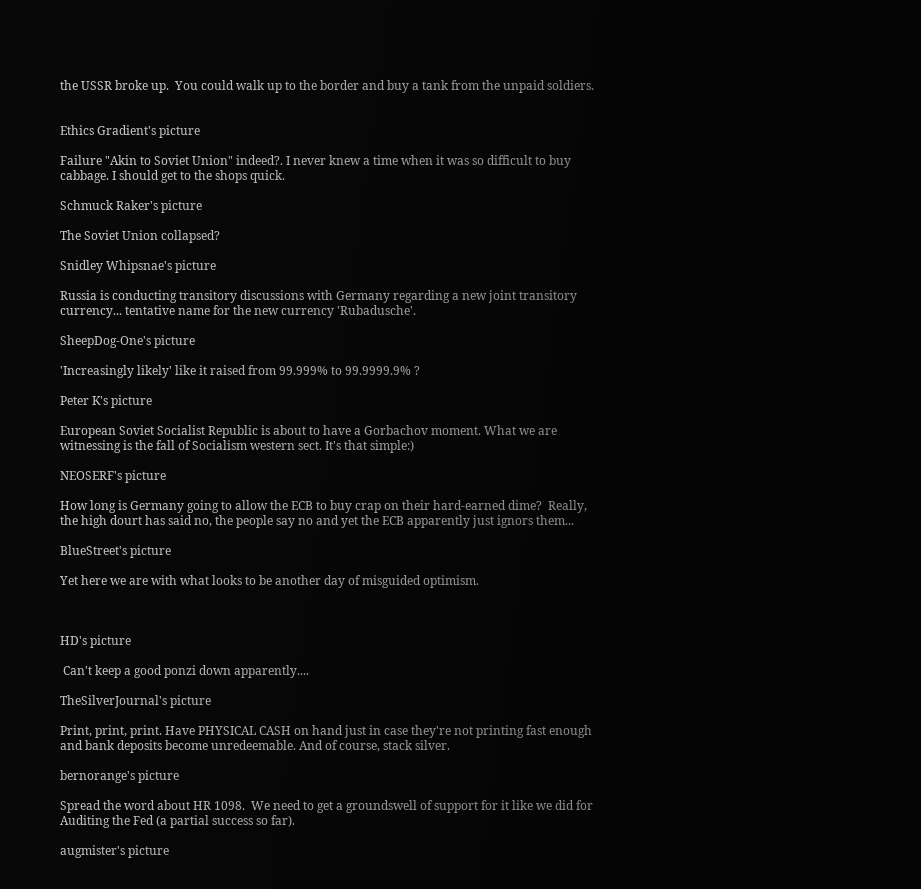the USSR broke up.  You could walk up to the border and buy a tank from the unpaid soldiers.


Ethics Gradient's picture

Failure "Akin to Soviet Union" indeed?. I never knew a time when it was so difficult to buy cabbage. I should get to the shops quick.

Schmuck Raker's picture

The Soviet Union collapsed?

Snidley Whipsnae's picture

Russia is conducting transitory discussions with Germany regarding a new joint transitory currency... tentative name for the new currency 'Rubadusche'.

SheepDog-One's picture

'Increasingly likely' like it raised from 99.999% to 99.9999.9% ?

Peter K's picture

European Soviet Socialist Republic is about to have a Gorbachov moment. What we are witnessing is the fall of Socialism western sect. It's that simple:)

NEOSERF's picture

How long is Germany going to allow the ECB to buy crap on their hard-earned dime?  Really, the high dourt has said no, the people say no and yet the ECB apparently just ignors them...

BlueStreet's picture

Yet here we are with what looks to be another day of misguided optimism.



HD's picture

 Can't keep a good ponzi down apparently....

TheSilverJournal's picture

Print, print, print. Have PHYSICAL CASH on hand just in case they're not printing fast enough and bank deposits become unredeemable. And of course, stack silver.

bernorange's picture

Spread the word about HR 1098.  We need to get a groundswell of support for it like we did for Auditing the Fed (a partial success so far).

augmister's picture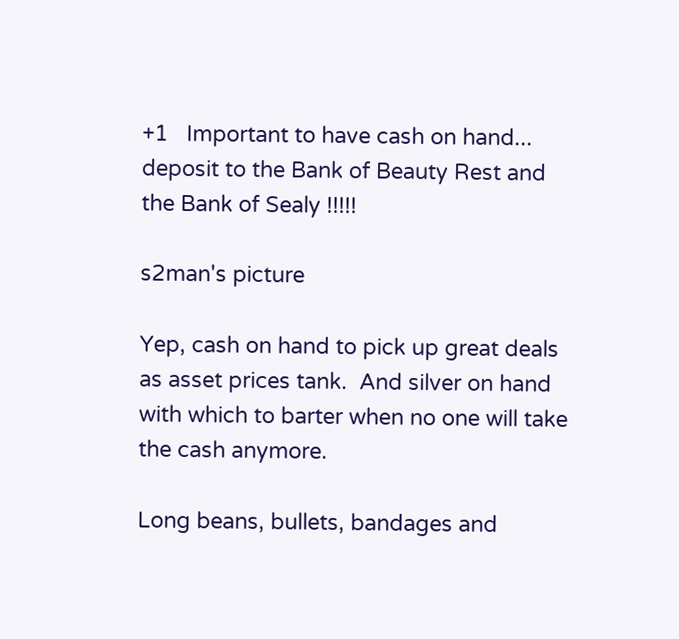+1   Important to have cash on hand... deposit to the Bank of Beauty Rest and the Bank of Sealy !!!!!

s2man's picture

Yep, cash on hand to pick up great deals as asset prices tank.  And silver on hand with which to barter when no one will take the cash anymore.

Long beans, bullets, bandages and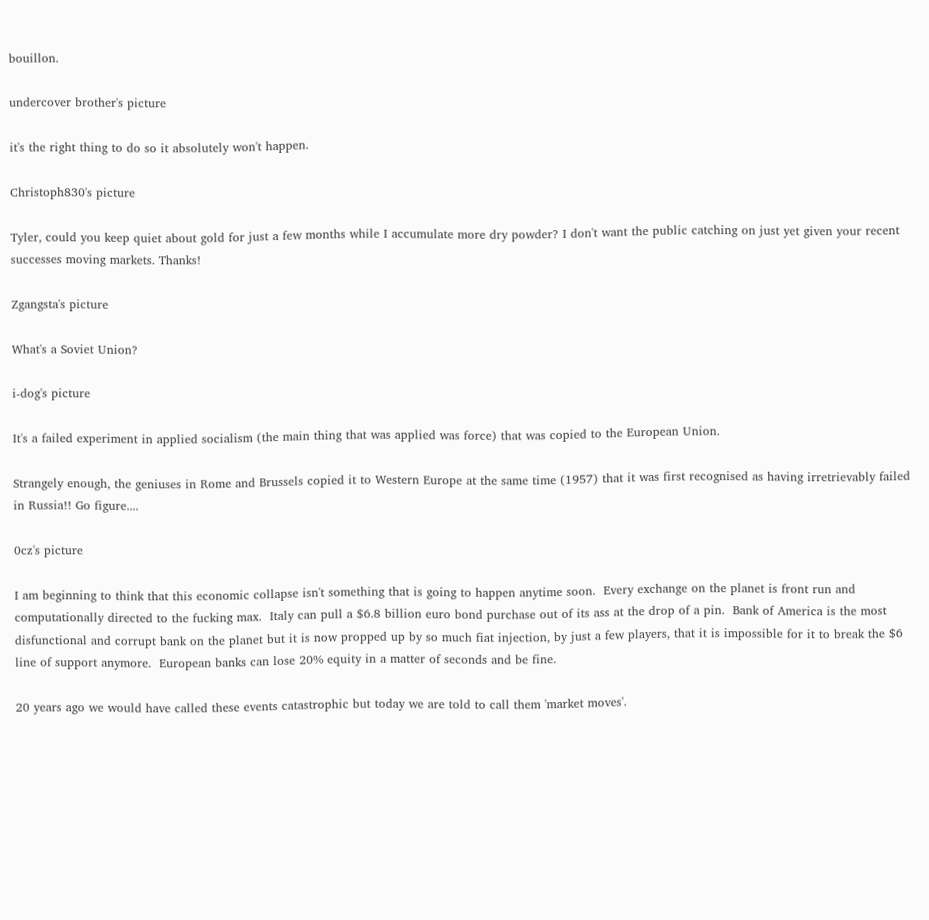bouillon.

undercover brother's picture

it's the right thing to do so it absolutely won't happen.

Christoph830's picture

Tyler, could you keep quiet about gold for just a few months while I accumulate more dry powder? I don't want the public catching on just yet given your recent successes moving markets. Thanks!

Zgangsta's picture

What's a Soviet Union?

i-dog's picture

It's a failed experiment in applied socialism (the main thing that was applied was force) that was copied to the European Union.

Strangely enough, the geniuses in Rome and Brussels copied it to Western Europe at the same time (1957) that it was first recognised as having irretrievably failed in Russia!! Go figure....

0cz's picture

I am beginning to think that this economic collapse isn't something that is going to happen anytime soon.  Every exchange on the planet is front run and computationally directed to the fucking max.  Italy can pull a $6.8 billion euro bond purchase out of its ass at the drop of a pin.  Bank of America is the most disfunctional and corrupt bank on the planet but it is now propped up by so much fiat injection, by just a few players, that it is impossible for it to break the $6 line of support anymore.  European banks can lose 20% equity in a matter of seconds and be fine.

20 years ago we would have called these events catastrophic but today we are told to call them 'market moves'.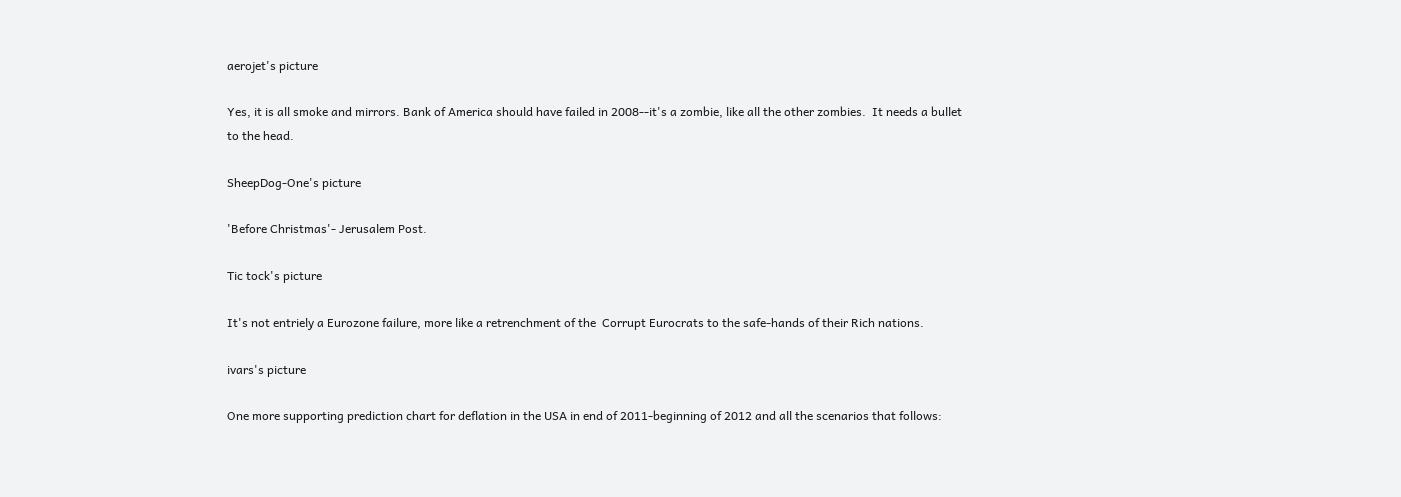aerojet's picture

Yes, it is all smoke and mirrors. Bank of America should have failed in 2008--it's a zombie, like all the other zombies.  It needs a bullet to the head.

SheepDog-One's picture

'Before Christmas'- Jerusalem Post.

Tic tock's picture

It's not entriely a Eurozone failure, more like a retrenchment of the  Corrupt Eurocrats to the safe-hands of their Rich nations.

ivars's picture

One more supporting prediction chart for deflation in the USA in end of 2011-beginning of 2012 and all the scenarios that follows: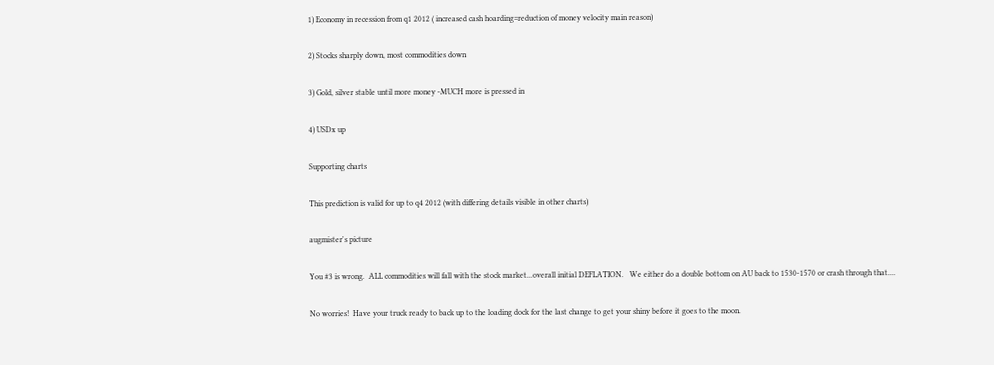1) Economy in recession from q1 2012 ( increased cash hoarding=reduction of money velocity main reason)

2) Stocks sharply down, most commodities down

3) Gold, silver stable until more money -MUCH more is pressed in

4) USDx up

Supporting charts

This prediction is valid for up to q4 2012 (with differing details visible in other charts)

augmister's picture

You #3 is wrong.  ALL commodities will fall with the stock market...overall initial DEFLATION.   We either do a double bottom on AU back to 1530-1570 or crash through that....

No worries!  Have your truck ready to back up to the loading dock for the last change to get your shiny before it goes to the moon.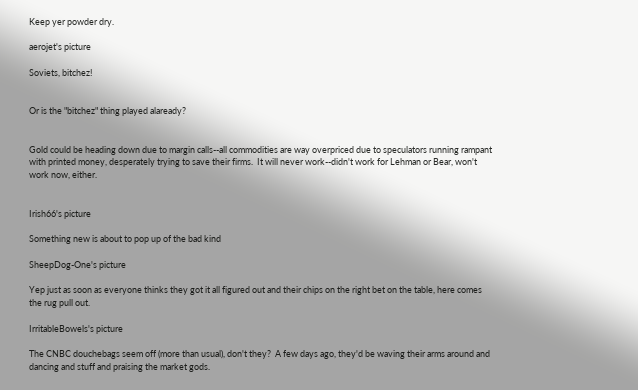Keep yer powder dry.

aerojet's picture

Soviets, bitchez!


Or is the "bitchez" thing played alaready?


Gold could be heading down due to margin calls--all commodities are way overpriced due to speculators running rampant with printed money, desperately trying to save their firms.  It will never work--didn't work for Lehman or Bear, won't work now, either.


Irish66's picture

Something new is about to pop up of the bad kind

SheepDog-One's picture

Yep just as soon as everyone thinks they got it all figured out and their chips on the right bet on the table, here comes the rug pull out.

IrritableBowels's picture

The CNBC douchebags seem off (more than usual), don't they?  A few days ago, they'd be waving their arms around and dancing and stuff and praising the market gods.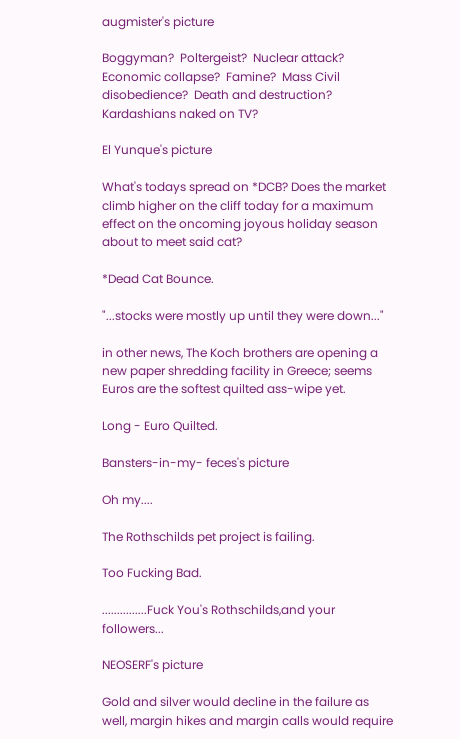augmister's picture

Boggyman?  Poltergeist?  Nuclear attack?  Economic collapse?  Famine?  Mass Civil disobedience?  Death and destruction?  Kardashians naked on TV?

El Yunque's picture

What's todays spread on *DCB? Does the market climb higher on the cliff today for a maximum effect on the oncoming joyous holiday season about to meet said cat?

*Dead Cat Bounce.

"...stocks were mostly up until they were down..."

in other news, The Koch brothers are opening a new paper shredding facility in Greece; seems Euros are the softest quilted ass-wipe yet.

Long - Euro Quilted.

Bansters-in-my- feces's picture

Oh my....

The Rothschilds pet project is failing.

Too Fucking Bad.

...............Fuck You's Rothschilds,and your followers...

NEOSERF's picture

Gold and silver would decline in the failure as well, margin hikes and margin calls would require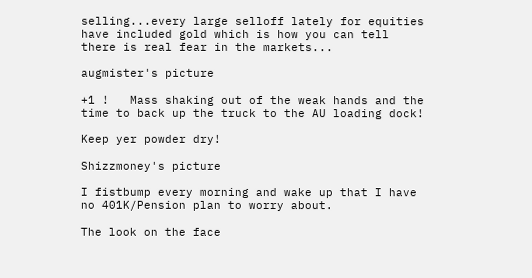selling...every large selloff lately for equities have included gold which is how you can tell there is real fear in the markets...

augmister's picture

+1 !   Mass shaking out of the weak hands and the time to back up the truck to the AU loading dock!

Keep yer powder dry!

Shizzmoney's picture

I fistbump every morning and wake up that I have no 401K/Pension plan to worry about.

The look on the face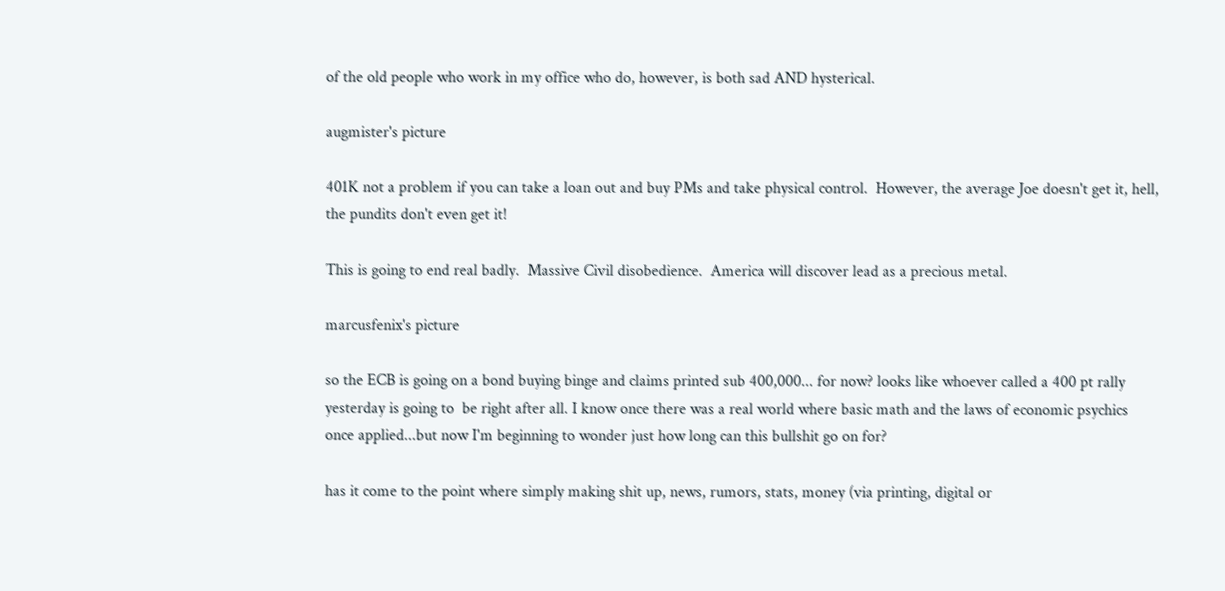of the old people who work in my office who do, however, is both sad AND hysterical.

augmister's picture

401K not a problem if you can take a loan out and buy PMs and take physical control.  However, the average Joe doesn't get it, hell, the pundits don't even get it!

This is going to end real badly.  Massive Civil disobedience.  America will discover lead as a precious metal.

marcusfenix's picture

so the ECB is going on a bond buying binge and claims printed sub 400,000... for now? looks like whoever called a 400 pt rally yesterday is going to  be right after all. I know once there was a real world where basic math and the laws of economic psychics once applied...but now I'm beginning to wonder just how long can this bullshit go on for?

has it come to the point where simply making shit up, news, rumors, stats, money (via printing, digital or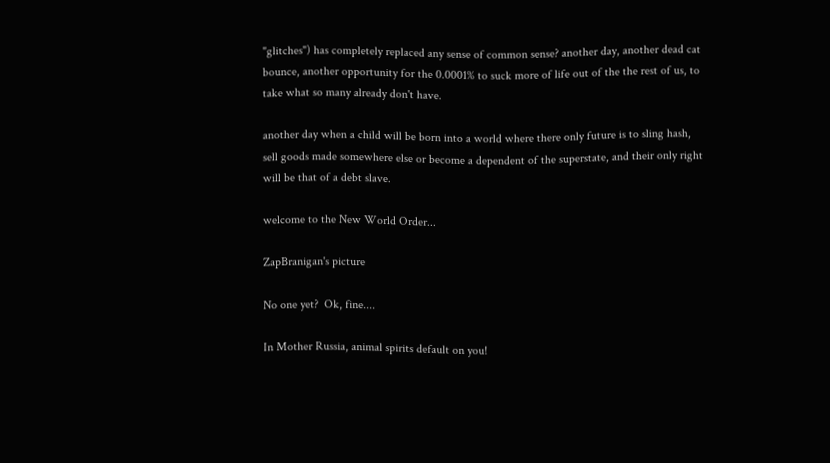"glitches") has completely replaced any sense of common sense? another day, another dead cat bounce, another opportunity for the 0.0001% to suck more of life out of the the rest of us, to take what so many already don't have.

another day when a child will be born into a world where there only future is to sling hash, sell goods made somewhere else or become a dependent of the superstate, and their only right will be that of a debt slave.

welcome to the New World Order...

ZapBranigan's picture

No one yet?  Ok, fine....

In Mother Russia, animal spirits default on you!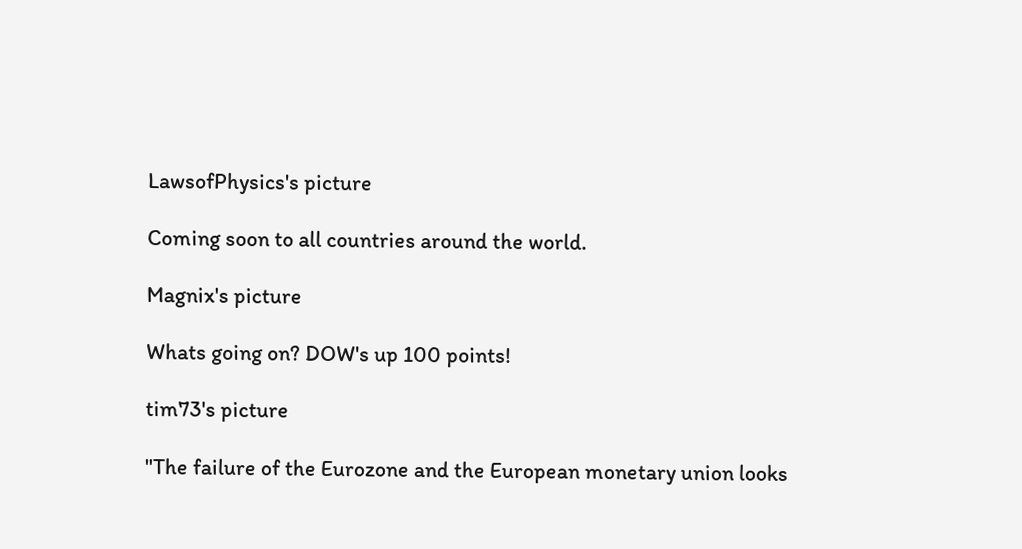LawsofPhysics's picture

Coming soon to all countries around the world.

Magnix's picture

Whats going on? DOW's up 100 points!

tim73's picture

"The failure of the Eurozone and the European monetary union looks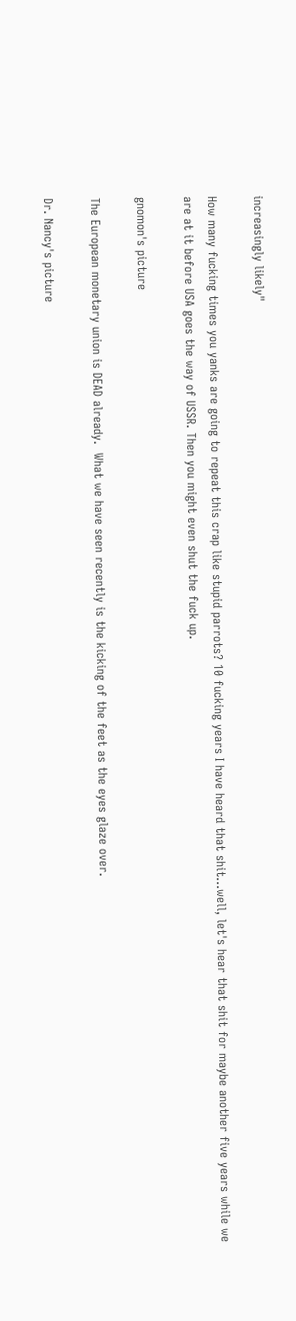increasingly likely"

How many fucking times you yanks are going to repeat this crap like stupid parrots? 10 fucking years I have heard that shit...well, let's hear that shit for maybe another five years while we are at it before USA goes the way of USSR. Then you might even shut the fuck up.

gnomon's picture

The European monetary union is DEAD already.  What we have seen recently is the kicking of the feet as the eyes glaze over.

Dr. Nancy's picture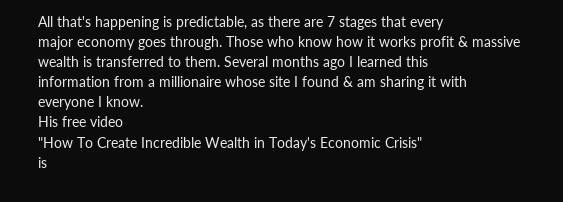All that's happening is predictable, as there are 7 stages that every
major economy goes through. Those who know how it works profit & massive
wealth is transferred to them. Several months ago I learned this
information from a millionaire whose site I found & am sharing it with
everyone I know.
His free video
"How To Create Incredible Wealth in Today's Economic Crisis"
is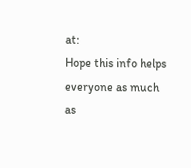at:
Hope this info helps everyone as much as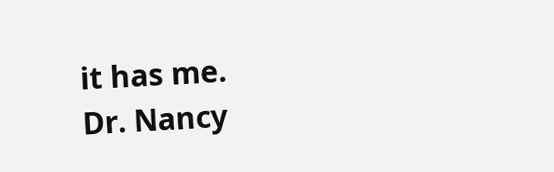it has me.
Dr. Nancy